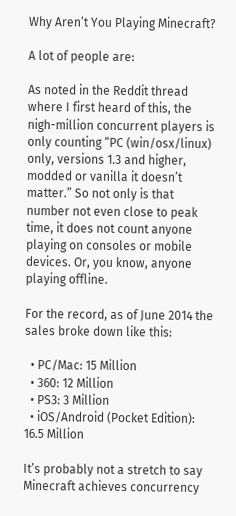Why Aren’t You Playing Minecraft?

A lot of people are:

As noted in the Reddit thread where I first heard of this, the nigh-million concurrent players is only counting “PC (win/osx/linux) only, versions 1.3 and higher, modded or vanilla it doesn’t matter.” So not only is that number not even close to peak time, it does not count anyone playing on consoles or mobile devices. Or, you know, anyone playing offline.

For the record, as of June 2014 the sales broke down like this:

  • PC/Mac: 15 Million
  • 360: 12 Million
  • PS3: 3 Million
  • iOS/Android (Pocket Edition): 16.5 Million

It’s probably not a stretch to say Minecraft achieves concurrency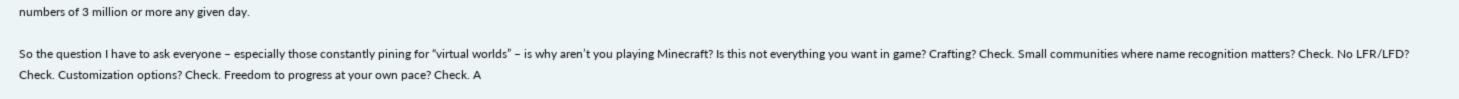numbers of 3 million or more any given day.

So the question I have to ask everyone – especially those constantly pining for “virtual worlds” – is why aren’t you playing Minecraft? Is this not everything you want in game? Crafting? Check. Small communities where name recognition matters? Check. No LFR/LFD? Check. Customization options? Check. Freedom to progress at your own pace? Check. A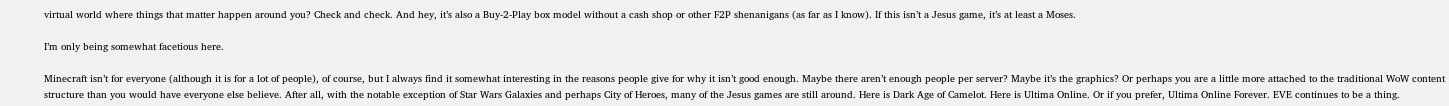virtual world where things that matter happen around you? Check and check. And hey, it’s also a Buy-2-Play box model without a cash shop or other F2P shenanigans (as far as I know). If this isn’t a Jesus game, it’s at least a Moses.

I’m only being somewhat facetious here.

Minecraft isn’t for everyone (although it is for a lot of people), of course, but I always find it somewhat interesting in the reasons people give for why it isn’t good enough. Maybe there aren’t enough people per server? Maybe it’s the graphics? Or perhaps you are a little more attached to the traditional WoW content structure than you would have everyone else believe. After all, with the notable exception of Star Wars Galaxies and perhaps City of Heroes, many of the Jesus games are still around. Here is Dark Age of Camelot. Here is Ultima Online. Or if you prefer, Ultima Online Forever. EVE continues to be a thing.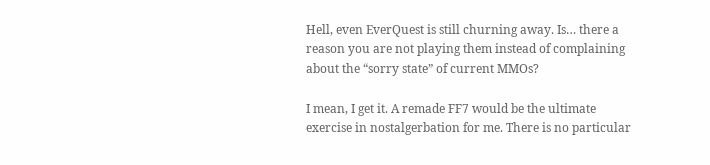Hell, even EverQuest is still churning away. Is… there a reason you are not playing them instead of complaining about the “sorry state” of current MMOs?

I mean, I get it. A remade FF7 would be the ultimate exercise in nostalgerbation for me. There is no particular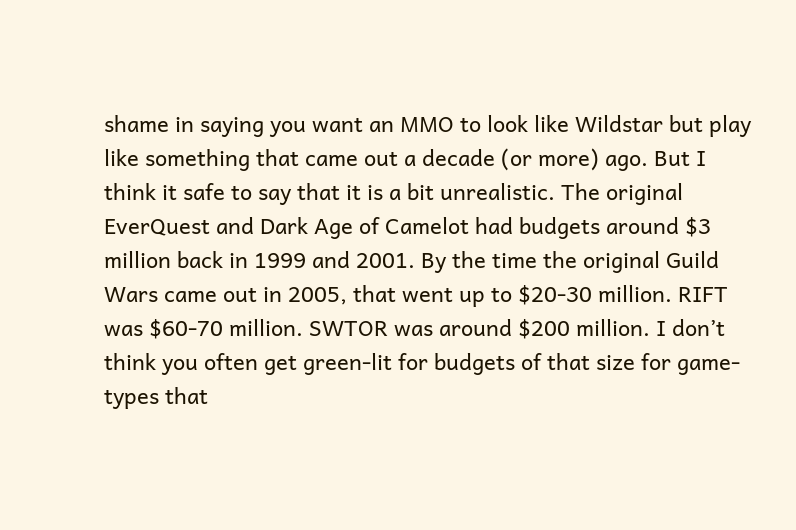shame in saying you want an MMO to look like Wildstar but play like something that came out a decade (or more) ago. But I think it safe to say that it is a bit unrealistic. The original EverQuest and Dark Age of Camelot had budgets around $3 million back in 1999 and 2001. By the time the original Guild Wars came out in 2005, that went up to $20-30 million. RIFT was $60-70 million. SWTOR was around $200 million. I don’t think you often get green-lit for budgets of that size for game-types that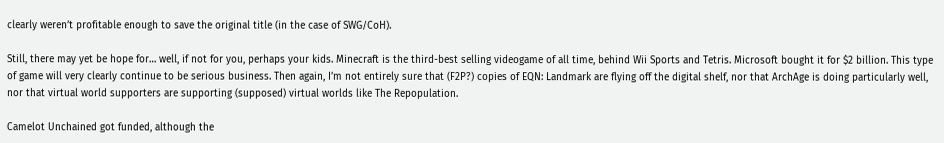clearly weren’t profitable enough to save the original title (in the case of SWG/CoH).

Still, there may yet be hope for… well, if not for you, perhaps your kids. Minecraft is the third-best selling videogame of all time, behind Wii Sports and Tetris. Microsoft bought it for $2 billion. This type of game will very clearly continue to be serious business. Then again, I’m not entirely sure that (F2P?) copies of EQN: Landmark are flying off the digital shelf, nor that ArchAge is doing particularly well, nor that virtual world supporters are supporting (supposed) virtual worlds like The Repopulation.

Camelot Unchained got funded, although the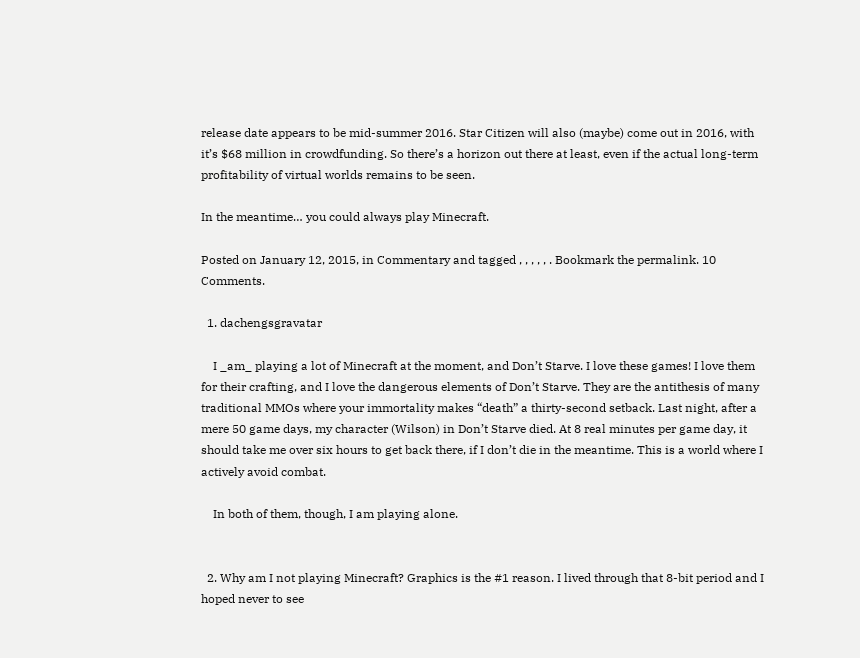release date appears to be mid-summer 2016. Star Citizen will also (maybe) come out in 2016, with it’s $68 million in crowdfunding. So there’s a horizon out there at least, even if the actual long-term profitability of virtual worlds remains to be seen.

In the meantime… you could always play Minecraft.

Posted on January 12, 2015, in Commentary and tagged , , , , , . Bookmark the permalink. 10 Comments.

  1. dachengsgravatar

    I _am_ playing a lot of Minecraft at the moment, and Don’t Starve. I love these games! I love them for their crafting, and I love the dangerous elements of Don’t Starve. They are the antithesis of many traditional MMOs where your immortality makes “death” a thirty-second setback. Last night, after a mere 50 game days, my character (Wilson) in Don’t Starve died. At 8 real minutes per game day, it should take me over six hours to get back there, if I don’t die in the meantime. This is a world where I actively avoid combat.

    In both of them, though, I am playing alone.


  2. Why am I not playing Minecraft? Graphics is the #1 reason. I lived through that 8-bit period and I hoped never to see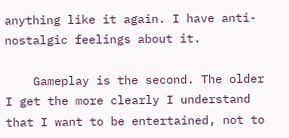anything like it again. I have anti-nostalgic feelings about it.

    Gameplay is the second. The older I get the more clearly I understand that I want to be entertained, not to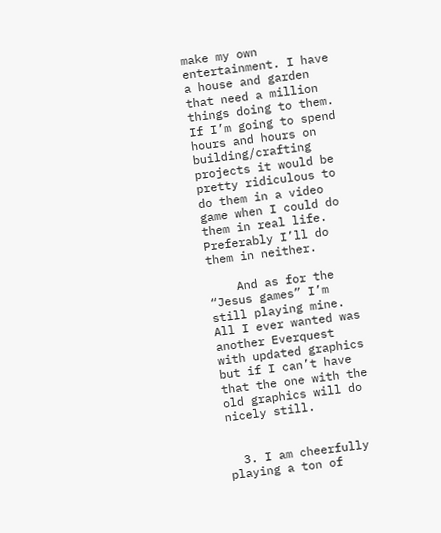make my own entertainment. I have a house and garden that need a million things doing to them. If I’m going to spend hours and hours on building/crafting projects it would be pretty ridiculous to do them in a video game when I could do them in real life. Preferably I’ll do them in neither.

    And as for the “Jesus games” I’m still playing mine. All I ever wanted was another Everquest with updated graphics but if I can’t have that the one with the old graphics will do nicely still.


  3. I am cheerfully playing a ton of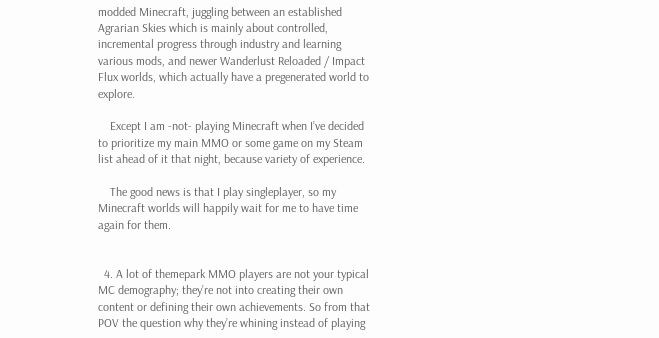modded Minecraft, juggling between an established Agrarian Skies which is mainly about controlled, incremental progress through industry and learning various mods, and newer Wanderlust Reloaded / Impact Flux worlds, which actually have a pregenerated world to explore.

    Except I am -not- playing Minecraft when I’ve decided to prioritize my main MMO or some game on my Steam list ahead of it that night, because variety of experience.

    The good news is that I play singleplayer, so my Minecraft worlds will happily wait for me to have time again for them.


  4. A lot of themepark MMO players are not your typical MC demography; they’re not into creating their own content or defining their own achievements. So from that POV the question why they’re whining instead of playing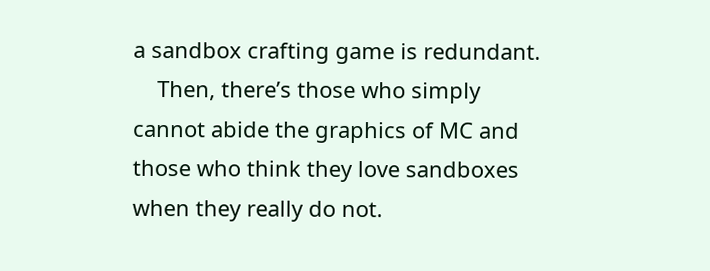a sandbox crafting game is redundant.
    Then, there’s those who simply cannot abide the graphics of MC and those who think they love sandboxes when they really do not.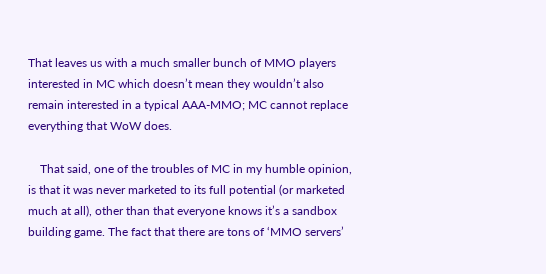That leaves us with a much smaller bunch of MMO players interested in MC which doesn’t mean they wouldn’t also remain interested in a typical AAA-MMO; MC cannot replace everything that WoW does.

    That said, one of the troubles of MC in my humble opinion, is that it was never marketed to its full potential (or marketed much at all), other than that everyone knows it’s a sandbox building game. The fact that there are tons of ‘MMO servers’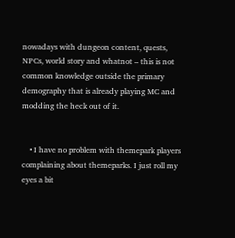nowadays with dungeon content, quests, NPCs, world story and whatnot – this is not common knowledge outside the primary demography that is already playing MC and modding the heck out of it.


    • I have no problem with themepark players complaining about themeparks. I just roll my eyes a bit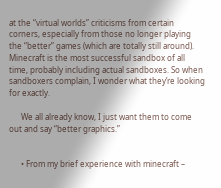at the “virtual worlds” criticisms from certain corners, especially from those no longer playing the “better” games (which are totally still around). Minecraft is the most successful sandbox of all time, probably including actual sandboxes. So when sandboxers complain, I wonder what they’re looking for exactly.

      We all already know, I just want them to come out and say “better graphics.”


      • From my brief experience with minecraft –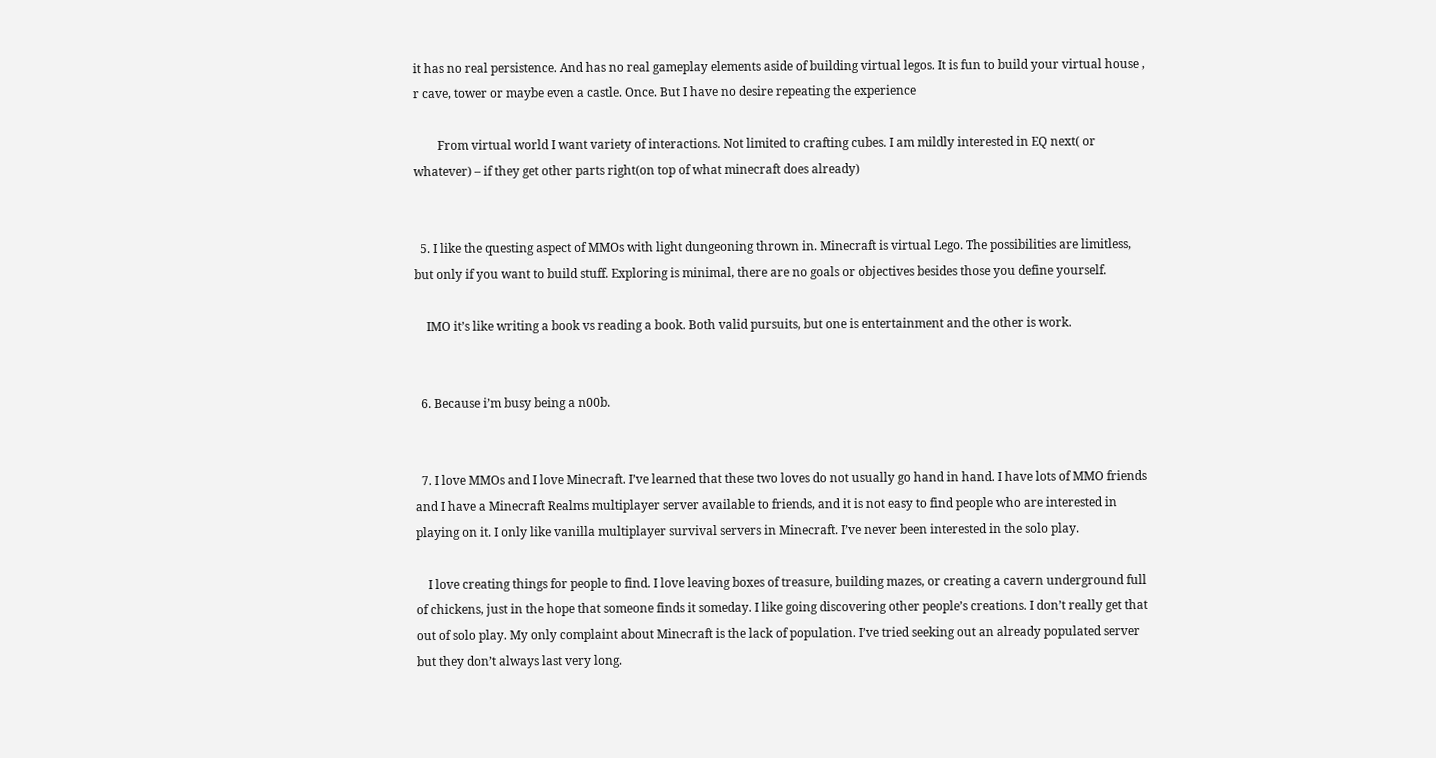it has no real persistence. And has no real gameplay elements aside of building virtual legos. It is fun to build your virtual house , r cave, tower or maybe even a castle. Once. But I have no desire repeating the experience

        From virtual world I want variety of interactions. Not limited to crafting cubes. I am mildly interested in EQ next( or whatever) – if they get other parts right(on top of what minecraft does already)


  5. I like the questing aspect of MMOs with light dungeoning thrown in. Minecraft is virtual Lego. The possibilities are limitless, but only if you want to build stuff. Exploring is minimal, there are no goals or objectives besides those you define yourself.

    IMO it’s like writing a book vs reading a book. Both valid pursuits, but one is entertainment and the other is work.


  6. Because i’m busy being a n00b.


  7. I love MMOs and I love Minecraft. I’ve learned that these two loves do not usually go hand in hand. I have lots of MMO friends and I have a Minecraft Realms multiplayer server available to friends, and it is not easy to find people who are interested in playing on it. I only like vanilla multiplayer survival servers in Minecraft. I’ve never been interested in the solo play.

    I love creating things for people to find. I love leaving boxes of treasure, building mazes, or creating a cavern underground full of chickens, just in the hope that someone finds it someday. I like going discovering other people’s creations. I don’t really get that out of solo play. My only complaint about Minecraft is the lack of population. I’ve tried seeking out an already populated server but they don’t always last very long.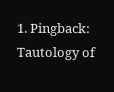1. Pingback: Tautology of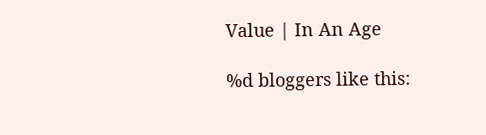Value | In An Age

%d bloggers like this: